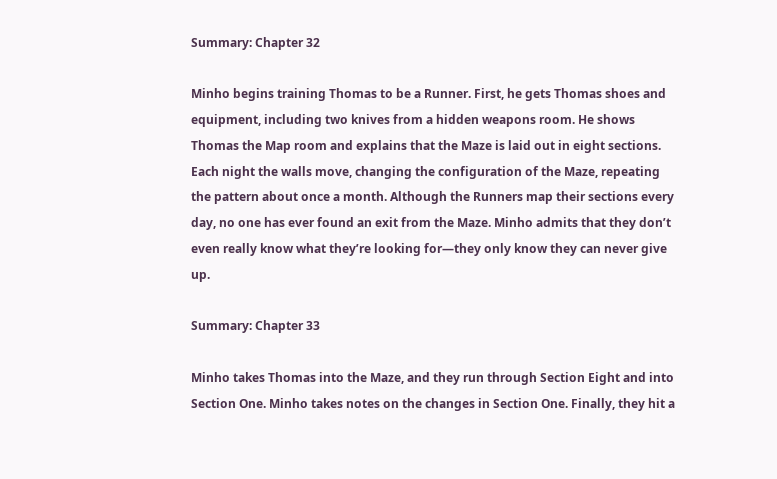Summary: Chapter 32

Minho begins training Thomas to be a Runner. First, he gets Thomas shoes and equipment, including two knives from a hidden weapons room. He shows Thomas the Map room and explains that the Maze is laid out in eight sections. Each night the walls move, changing the configuration of the Maze, repeating the pattern about once a month. Although the Runners map their sections every day, no one has ever found an exit from the Maze. Minho admits that they don’t even really know what they’re looking for—they only know they can never give up.

Summary: Chapter 33

Minho takes Thomas into the Maze, and they run through Section Eight and into Section One. Minho takes notes on the changes in Section One. Finally, they hit a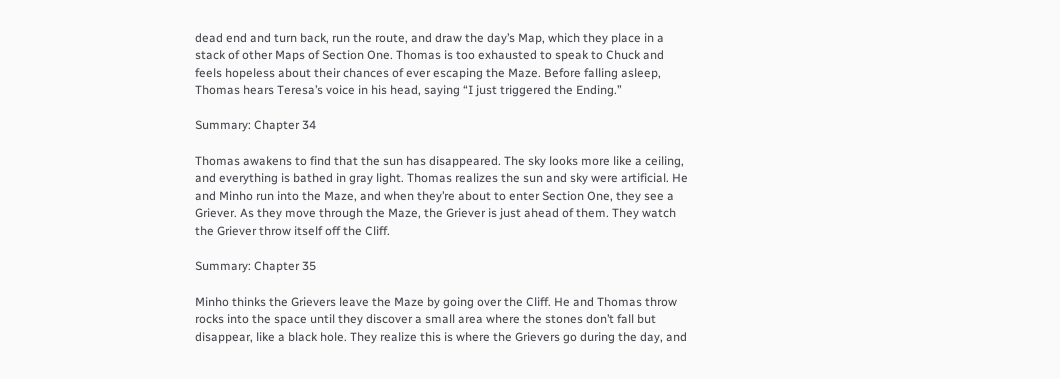dead end and turn back, run the route, and draw the day’s Map, which they place in a stack of other Maps of Section One. Thomas is too exhausted to speak to Chuck and feels hopeless about their chances of ever escaping the Maze. Before falling asleep, Thomas hears Teresa’s voice in his head, saying “I just triggered the Ending.”

Summary: Chapter 34

Thomas awakens to find that the sun has disappeared. The sky looks more like a ceiling, and everything is bathed in gray light. Thomas realizes the sun and sky were artificial. He and Minho run into the Maze, and when they’re about to enter Section One, they see a Griever. As they move through the Maze, the Griever is just ahead of them. They watch the Griever throw itself off the Cliff.

Summary: Chapter 35

Minho thinks the Grievers leave the Maze by going over the Cliff. He and Thomas throw rocks into the space until they discover a small area where the stones don’t fall but disappear, like a black hole. They realize this is where the Grievers go during the day, and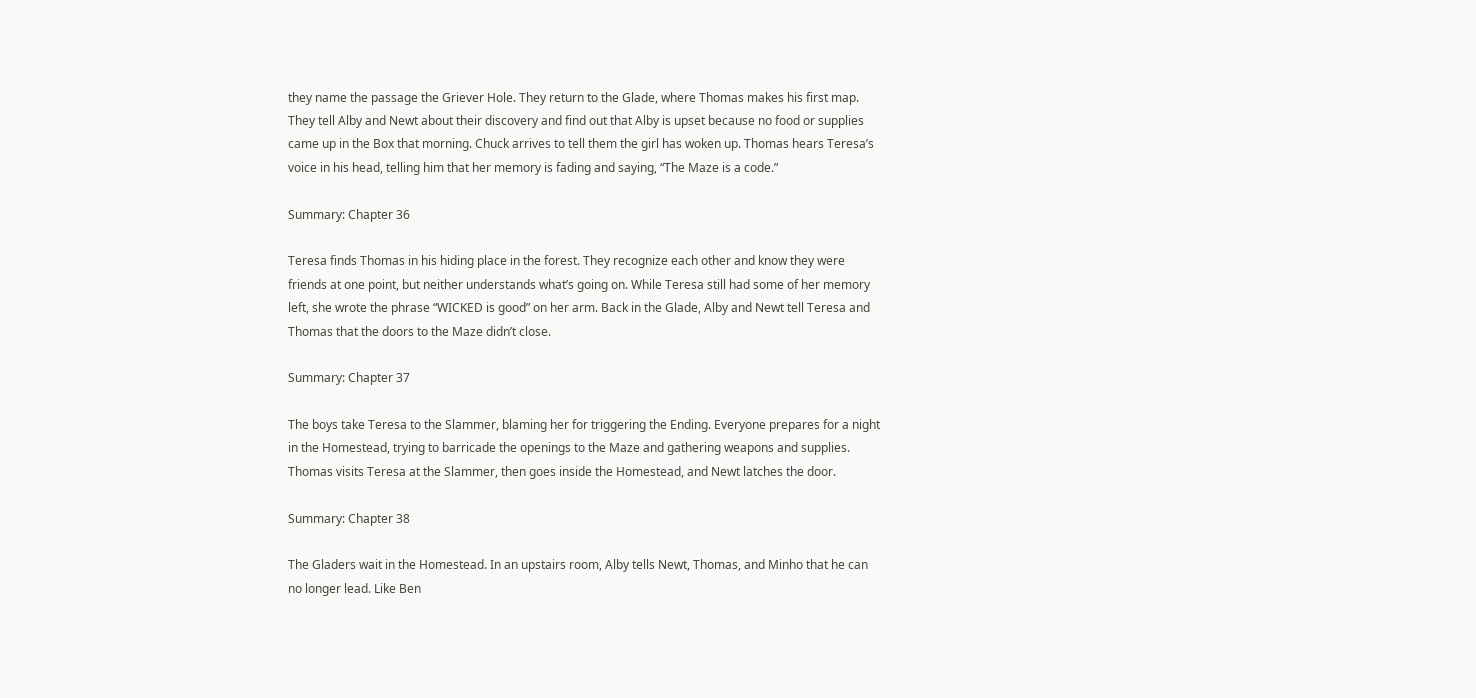they name the passage the Griever Hole. They return to the Glade, where Thomas makes his first map. They tell Alby and Newt about their discovery and find out that Alby is upset because no food or supplies came up in the Box that morning. Chuck arrives to tell them the girl has woken up. Thomas hears Teresa’s voice in his head, telling him that her memory is fading and saying, “The Maze is a code.”

Summary: Chapter 36

Teresa finds Thomas in his hiding place in the forest. They recognize each other and know they were friends at one point, but neither understands what’s going on. While Teresa still had some of her memory left, she wrote the phrase “WICKED is good” on her arm. Back in the Glade, Alby and Newt tell Teresa and Thomas that the doors to the Maze didn’t close.

Summary: Chapter 37

The boys take Teresa to the Slammer, blaming her for triggering the Ending. Everyone prepares for a night in the Homestead, trying to barricade the openings to the Maze and gathering weapons and supplies. Thomas visits Teresa at the Slammer, then goes inside the Homestead, and Newt latches the door.

Summary: Chapter 38

The Gladers wait in the Homestead. In an upstairs room, Alby tells Newt, Thomas, and Minho that he can no longer lead. Like Ben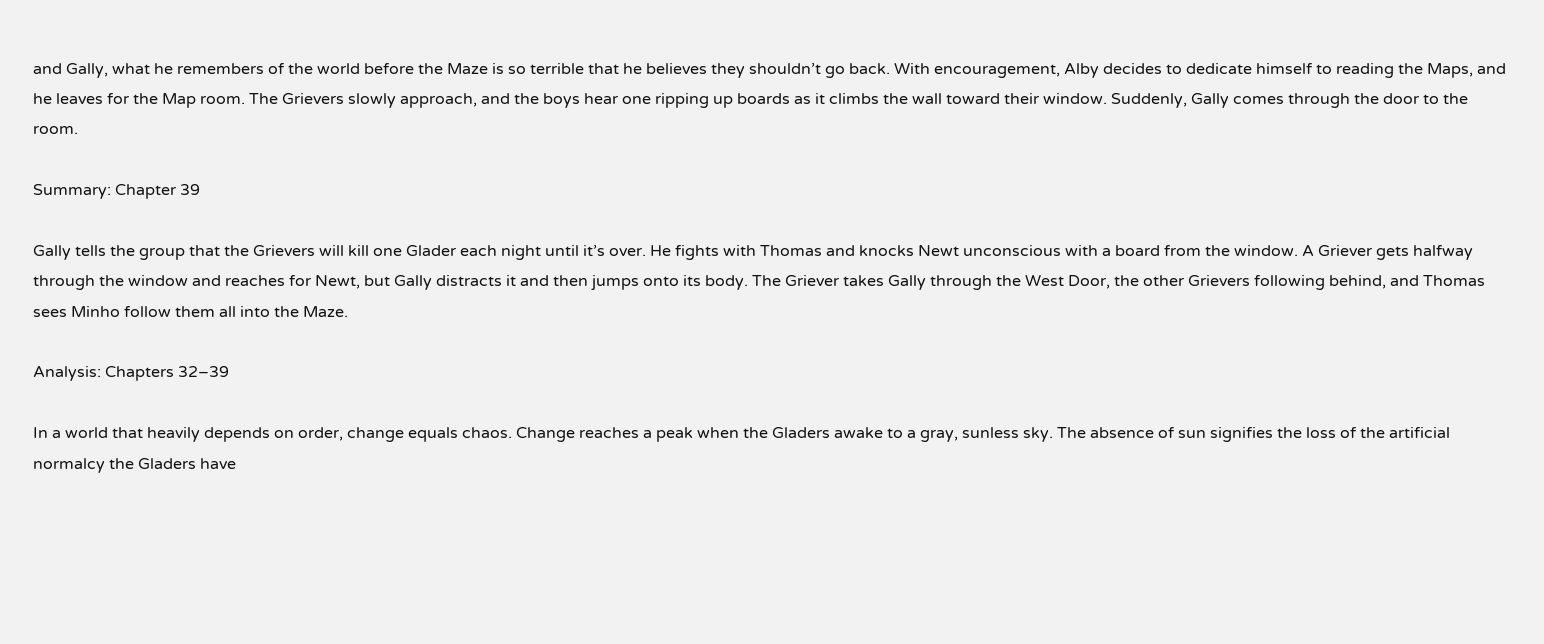and Gally, what he remembers of the world before the Maze is so terrible that he believes they shouldn’t go back. With encouragement, Alby decides to dedicate himself to reading the Maps, and he leaves for the Map room. The Grievers slowly approach, and the boys hear one ripping up boards as it climbs the wall toward their window. Suddenly, Gally comes through the door to the room.

Summary: Chapter 39

Gally tells the group that the Grievers will kill one Glader each night until it’s over. He fights with Thomas and knocks Newt unconscious with a board from the window. A Griever gets halfway through the window and reaches for Newt, but Gally distracts it and then jumps onto its body. The Griever takes Gally through the West Door, the other Grievers following behind, and Thomas sees Minho follow them all into the Maze.

Analysis: Chapters 32–39

In a world that heavily depends on order, change equals chaos. Change reaches a peak when the Gladers awake to a gray, sunless sky. The absence of sun signifies the loss of the artificial normalcy the Gladers have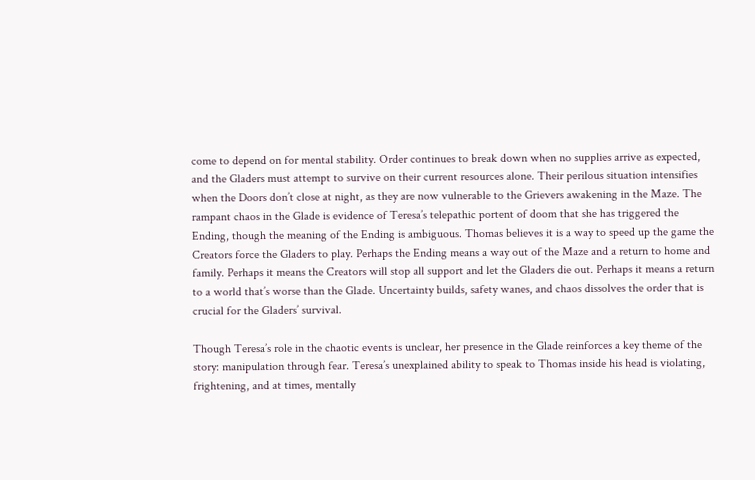come to depend on for mental stability. Order continues to break down when no supplies arrive as expected, and the Gladers must attempt to survive on their current resources alone. Their perilous situation intensifies when the Doors don’t close at night, as they are now vulnerable to the Grievers awakening in the Maze. The rampant chaos in the Glade is evidence of Teresa’s telepathic portent of doom that she has triggered the Ending, though the meaning of the Ending is ambiguous. Thomas believes it is a way to speed up the game the Creators force the Gladers to play. Perhaps the Ending means a way out of the Maze and a return to home and family. Perhaps it means the Creators will stop all support and let the Gladers die out. Perhaps it means a return to a world that’s worse than the Glade. Uncertainty builds, safety wanes, and chaos dissolves the order that is crucial for the Gladers’ survival.

Though Teresa’s role in the chaotic events is unclear, her presence in the Glade reinforces a key theme of the story: manipulation through fear. Teresa’s unexplained ability to speak to Thomas inside his head is violating, frightening, and at times, mentally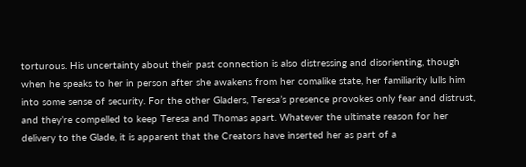torturous. His uncertainty about their past connection is also distressing and disorienting, though when he speaks to her in person after she awakens from her comalike state, her familiarity lulls him into some sense of security. For the other Gladers, Teresa’s presence provokes only fear and distrust, and they’re compelled to keep Teresa and Thomas apart. Whatever the ultimate reason for her delivery to the Glade, it is apparent that the Creators have inserted her as part of a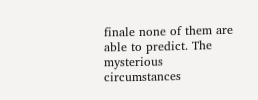finale none of them are able to predict. The mysterious circumstances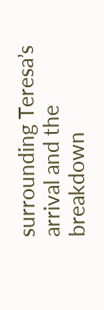surrounding Teresa’s arrival and the breakdown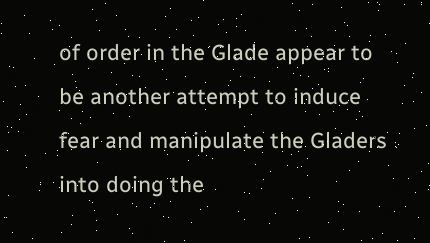of order in the Glade appear to be another attempt to induce fear and manipulate the Gladers into doing the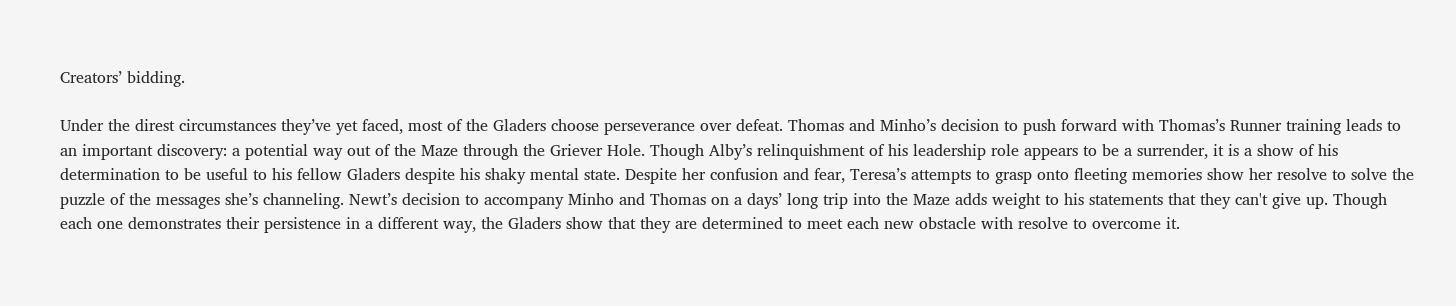Creators’ bidding.

Under the direst circumstances they’ve yet faced, most of the Gladers choose perseverance over defeat. Thomas and Minho’s decision to push forward with Thomas’s Runner training leads to an important discovery: a potential way out of the Maze through the Griever Hole. Though Alby’s relinquishment of his leadership role appears to be a surrender, it is a show of his determination to be useful to his fellow Gladers despite his shaky mental state. Despite her confusion and fear, Teresa’s attempts to grasp onto fleeting memories show her resolve to solve the puzzle of the messages she’s channeling. Newt’s decision to accompany Minho and Thomas on a days’ long trip into the Maze adds weight to his statements that they can't give up. Though each one demonstrates their persistence in a different way, the Gladers show that they are determined to meet each new obstacle with resolve to overcome it.